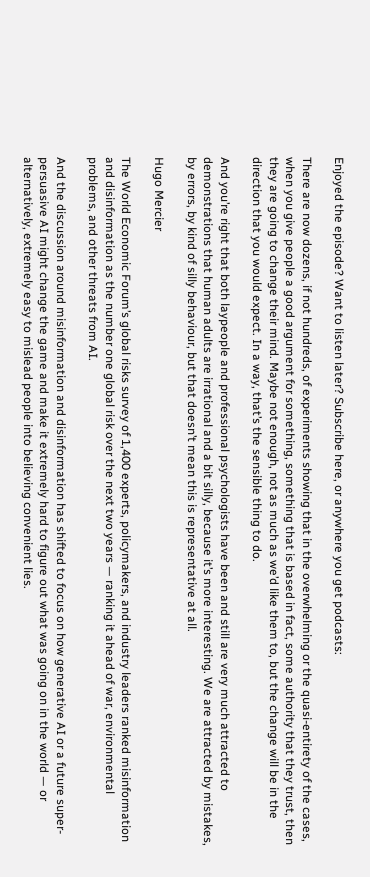Enjoyed the episode? Want to listen later? Subscribe here, or anywhere you get podcasts:

There are now dozens, if not hundreds, of experiments showing that in the overwhelming or the quasi-entirety of the cases, when you give people a good argument for something, something that is based in fact, some authority that they trust, then they are going to change their mind. Maybe not enough, not as much as we’d like them to, but the change will be in the direction that you would expect. In a way, that’s the sensible thing to do.

And you’re right that both laypeople and professional psychologists have been and still are very much attracted to demonstrations that human adults are irrational and a bit silly, because it’s more interesting. We are attracted by mistakes, by errors, by kind of silly behaviour, but that doesn’t mean this is representative at all.

Hugo Mercier

The World Economic Forum’s global risks survey of 1,400 experts, policymakers, and industry leaders ranked misinformation and disinformation as the number one global risk over the next two years — ranking it ahead of war, environmental problems, and other threats from AI.

And the discussion around misinformation and disinformation has shifted to focus on how generative AI or a future super-persuasive AI might change the game and make it extremely hard to figure out what was going on in the world — or alternatively, extremely easy to mislead people into believing convenient lies.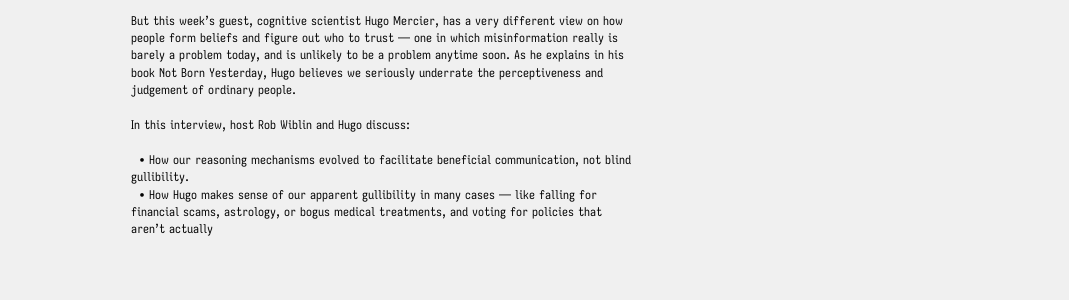But this week’s guest, cognitive scientist Hugo Mercier, has a very different view on how people form beliefs and figure out who to trust — one in which misinformation really is barely a problem today, and is unlikely to be a problem anytime soon. As he explains in his book Not Born Yesterday, Hugo believes we seriously underrate the perceptiveness and judgement of ordinary people.

In this interview, host Rob Wiblin and Hugo discuss:

  • How our reasoning mechanisms evolved to facilitate beneficial communication, not blind gullibility.
  • How Hugo makes sense of our apparent gullibility in many cases — like falling for financial scams, astrology, or bogus medical treatments, and voting for policies that aren’t actually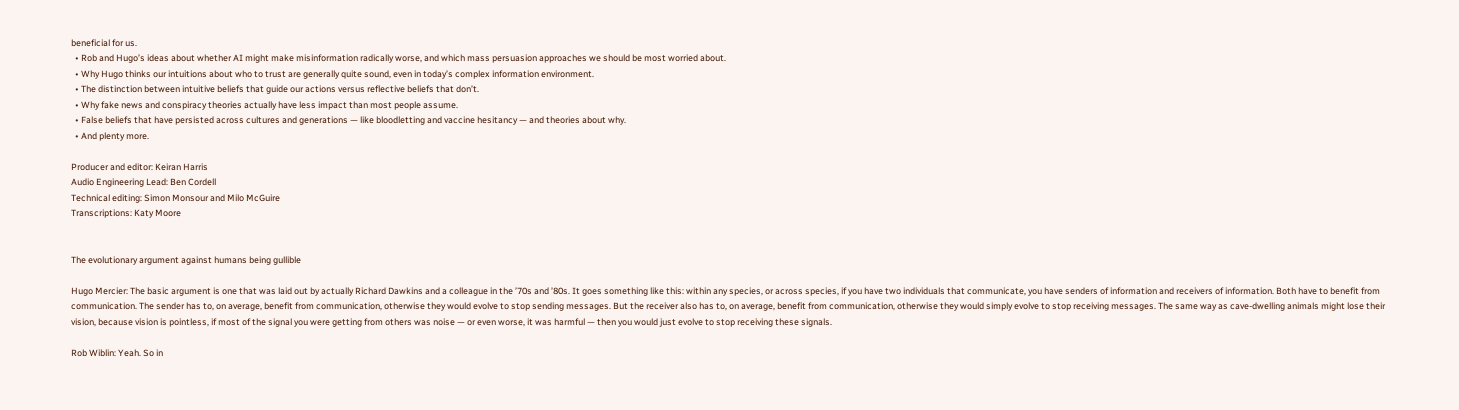beneficial for us.
  • Rob and Hugo’s ideas about whether AI might make misinformation radically worse, and which mass persuasion approaches we should be most worried about.
  • Why Hugo thinks our intuitions about who to trust are generally quite sound, even in today’s complex information environment.
  • The distinction between intuitive beliefs that guide our actions versus reflective beliefs that don’t.
  • Why fake news and conspiracy theories actually have less impact than most people assume.
  • False beliefs that have persisted across cultures and generations — like bloodletting and vaccine hesitancy — and theories about why.
  • And plenty more.

Producer and editor: Keiran Harris
Audio Engineering Lead: Ben Cordell
Technical editing: Simon Monsour and Milo McGuire
Transcriptions: Katy Moore


The evolutionary argument against humans being gullible

Hugo Mercier: The basic argument is one that was laid out by actually Richard Dawkins and a colleague in the ’70s and ’80s. It goes something like this: within any species, or across species, if you have two individuals that communicate, you have senders of information and receivers of information. Both have to benefit from communication. The sender has to, on average, benefit from communication, otherwise they would evolve to stop sending messages. But the receiver also has to, on average, benefit from communication, otherwise they would simply evolve to stop receiving messages. The same way as cave-dwelling animals might lose their vision, because vision is pointless, if most of the signal you were getting from others was noise — or even worse, it was harmful — then you would just evolve to stop receiving these signals.

Rob Wiblin: Yeah. So in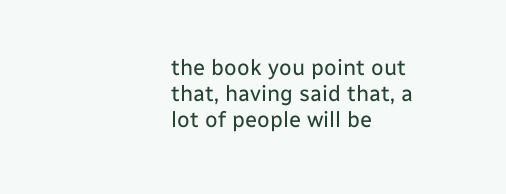the book you point out that, having said that, a lot of people will be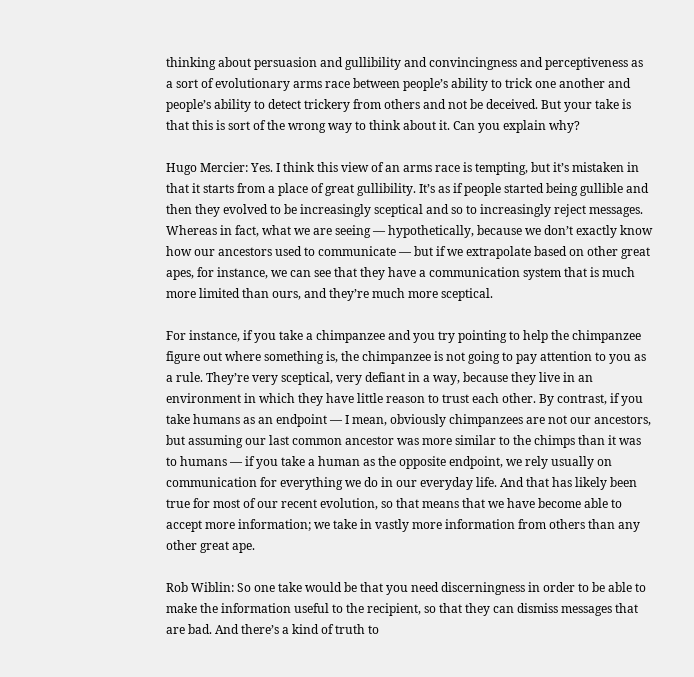thinking about persuasion and gullibility and convincingness and perceptiveness as a sort of evolutionary arms race between people’s ability to trick one another and people’s ability to detect trickery from others and not be deceived. But your take is that this is sort of the wrong way to think about it. Can you explain why?

Hugo Mercier: Yes. I think this view of an arms race is tempting, but it’s mistaken in that it starts from a place of great gullibility. It’s as if people started being gullible and then they evolved to be increasingly sceptical and so to increasingly reject messages. Whereas in fact, what we are seeing — hypothetically, because we don’t exactly know how our ancestors used to communicate — but if we extrapolate based on other great apes, for instance, we can see that they have a communication system that is much more limited than ours, and they’re much more sceptical.

For instance, if you take a chimpanzee and you try pointing to help the chimpanzee figure out where something is, the chimpanzee is not going to pay attention to you as a rule. They’re very sceptical, very defiant in a way, because they live in an environment in which they have little reason to trust each other. By contrast, if you take humans as an endpoint — I mean, obviously chimpanzees are not our ancestors, but assuming our last common ancestor was more similar to the chimps than it was to humans — if you take a human as the opposite endpoint, we rely usually on communication for everything we do in our everyday life. And that has likely been true for most of our recent evolution, so that means that we have become able to accept more information; we take in vastly more information from others than any other great ape.

Rob Wiblin: So one take would be that you need discerningness in order to be able to make the information useful to the recipient, so that they can dismiss messages that are bad. And there’s a kind of truth to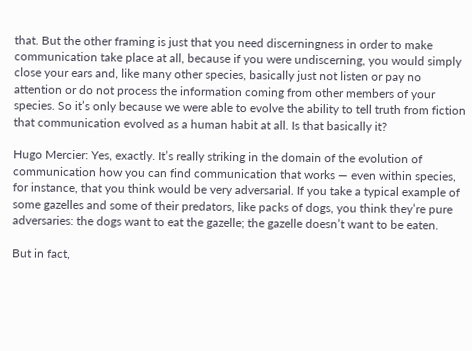that. But the other framing is just that you need discerningness in order to make communication take place at all, because if you were undiscerning, you would simply close your ears and, like many other species, basically just not listen or pay no attention or do not process the information coming from other members of your species. So it’s only because we were able to evolve the ability to tell truth from fiction that communication evolved as a human habit at all. Is that basically it?

Hugo Mercier: Yes, exactly. It’s really striking in the domain of the evolution of communication how you can find communication that works — even within species, for instance, that you think would be very adversarial. If you take a typical example of some gazelles and some of their predators, like packs of dogs, you think they’re pure adversaries: the dogs want to eat the gazelle; the gazelle doesn’t want to be eaten.

But in fact,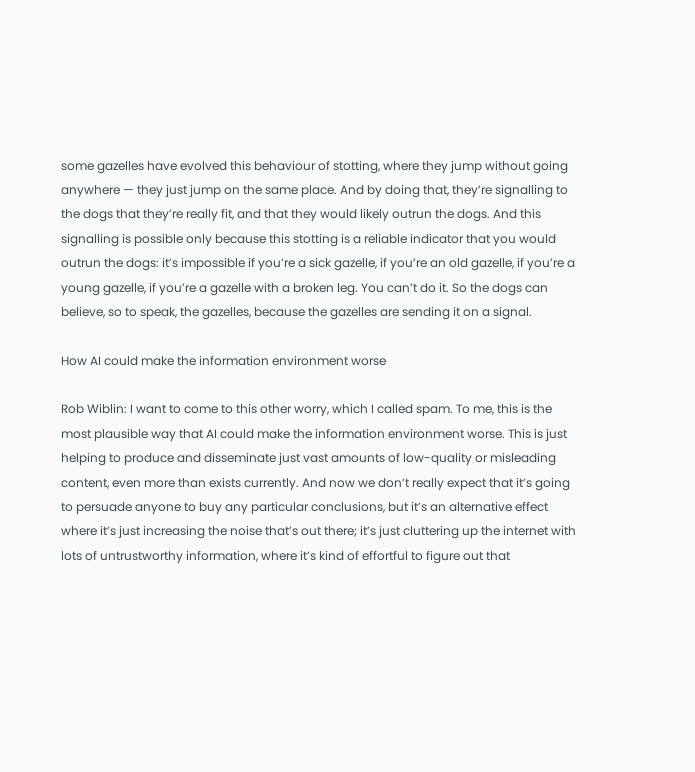some gazelles have evolved this behaviour of stotting, where they jump without going anywhere — they just jump on the same place. And by doing that, they’re signalling to the dogs that they’re really fit, and that they would likely outrun the dogs. And this signalling is possible only because this stotting is a reliable indicator that you would outrun the dogs: it’s impossible if you’re a sick gazelle, if you’re an old gazelle, if you’re a young gazelle, if you’re a gazelle with a broken leg. You can’t do it. So the dogs can believe, so to speak, the gazelles, because the gazelles are sending it on a signal.

How AI could make the information environment worse

Rob Wiblin: I want to come to this other worry, which I called spam. To me, this is the most plausible way that AI could make the information environment worse. This is just helping to produce and disseminate just vast amounts of low-quality or misleading content, even more than exists currently. And now we don’t really expect that it’s going to persuade anyone to buy any particular conclusions, but it’s an alternative effect where it’s just increasing the noise that’s out there; it’s just cluttering up the internet with lots of untrustworthy information, where it’s kind of effortful to figure out that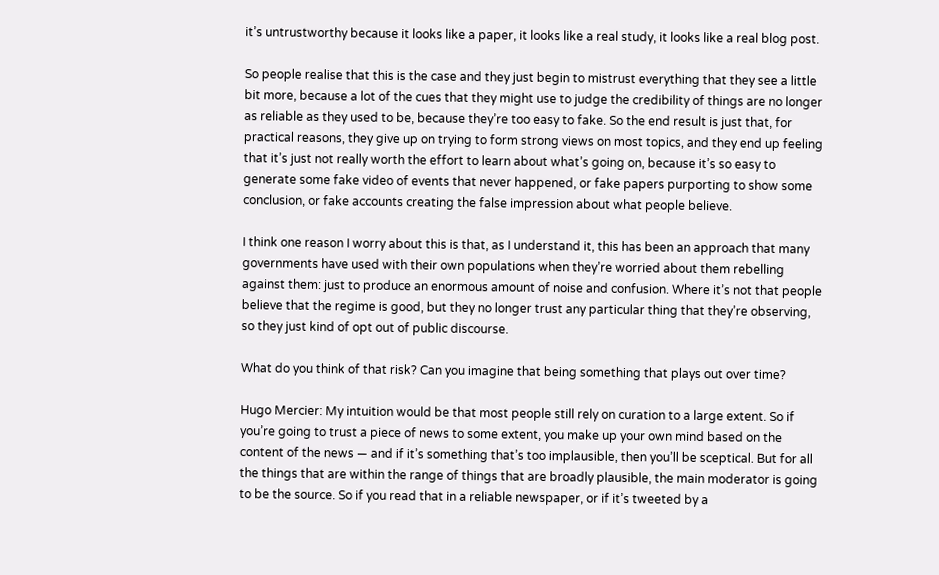it’s untrustworthy because it looks like a paper, it looks like a real study, it looks like a real blog post.

So people realise that this is the case and they just begin to mistrust everything that they see a little bit more, because a lot of the cues that they might use to judge the credibility of things are no longer as reliable as they used to be, because they’re too easy to fake. So the end result is just that, for practical reasons, they give up on trying to form strong views on most topics, and they end up feeling that it’s just not really worth the effort to learn about what’s going on, because it’s so easy to generate some fake video of events that never happened, or fake papers purporting to show some conclusion, or fake accounts creating the false impression about what people believe.

I think one reason I worry about this is that, as I understand it, this has been an approach that many governments have used with their own populations when they’re worried about them rebelling against them: just to produce an enormous amount of noise and confusion. Where it’s not that people believe that the regime is good, but they no longer trust any particular thing that they’re observing, so they just kind of opt out of public discourse.

What do you think of that risk? Can you imagine that being something that plays out over time?

Hugo Mercier: My intuition would be that most people still rely on curation to a large extent. So if you’re going to trust a piece of news to some extent, you make up your own mind based on the content of the news — and if it’s something that’s too implausible, then you’ll be sceptical. But for all the things that are within the range of things that are broadly plausible, the main moderator is going to be the source. So if you read that in a reliable newspaper, or if it’s tweeted by a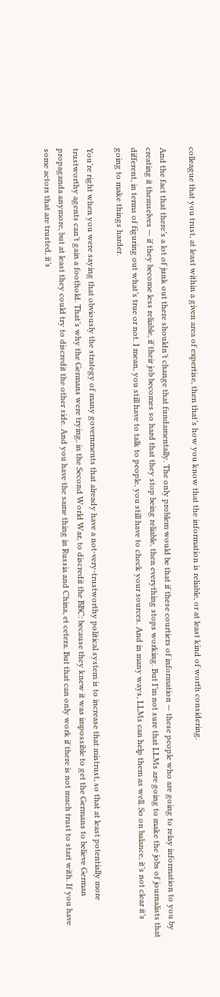colleague that you trust, at least within a given area of expertise, then that’s how you know that the information is reliable, or at least kind of worth considering.

And the fact that there’s a lot of junk out there shouldn’t change that fundamentally. The only problem would be that if these courtiers of information — these people who are going to relay information to you by creating it themselves — if they become less reliable, if their job becomes so hard that they stop being reliable, then everything stops working. But I’m not sure that LLMs are going to make the jobs of journalists that different, in terms of figuring out what’s true or not. I mean, you still have to talk to people, you still have to check your sources. And in many ways, LLMs can help them as well. So on balance, it’s not clear it’s going to make things harder.

You’re right when you were saying that obviously the strategy of many governments that already have a not-very-trustworthy political system is to increase that mistrust, so that at least potentially more trustworthy agents can’t gain a foothold. That’s why the Germans were trying, in the Second World War, to discredit the BBC: because they knew it was impossible to get the Germans to believe German propaganda anymore, but at least they could try to discredit the other side. And you have the same thing in Russia and China, et cetera. But that can only work if there is not much trust to start with. If you have some actors that are trusted, it’s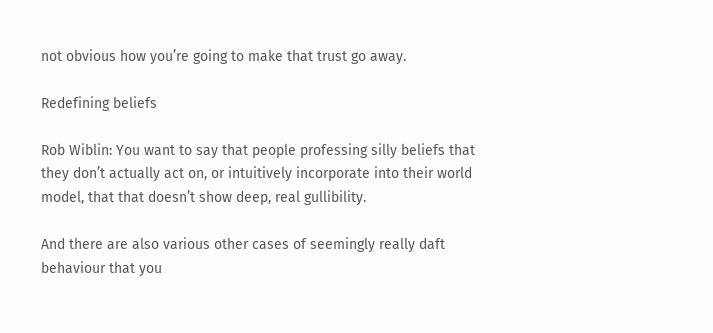not obvious how you’re going to make that trust go away.

Redefining beliefs

Rob Wiblin: You want to say that people professing silly beliefs that they don’t actually act on, or intuitively incorporate into their world model, that that doesn’t show deep, real gullibility.

And there are also various other cases of seemingly really daft behaviour that you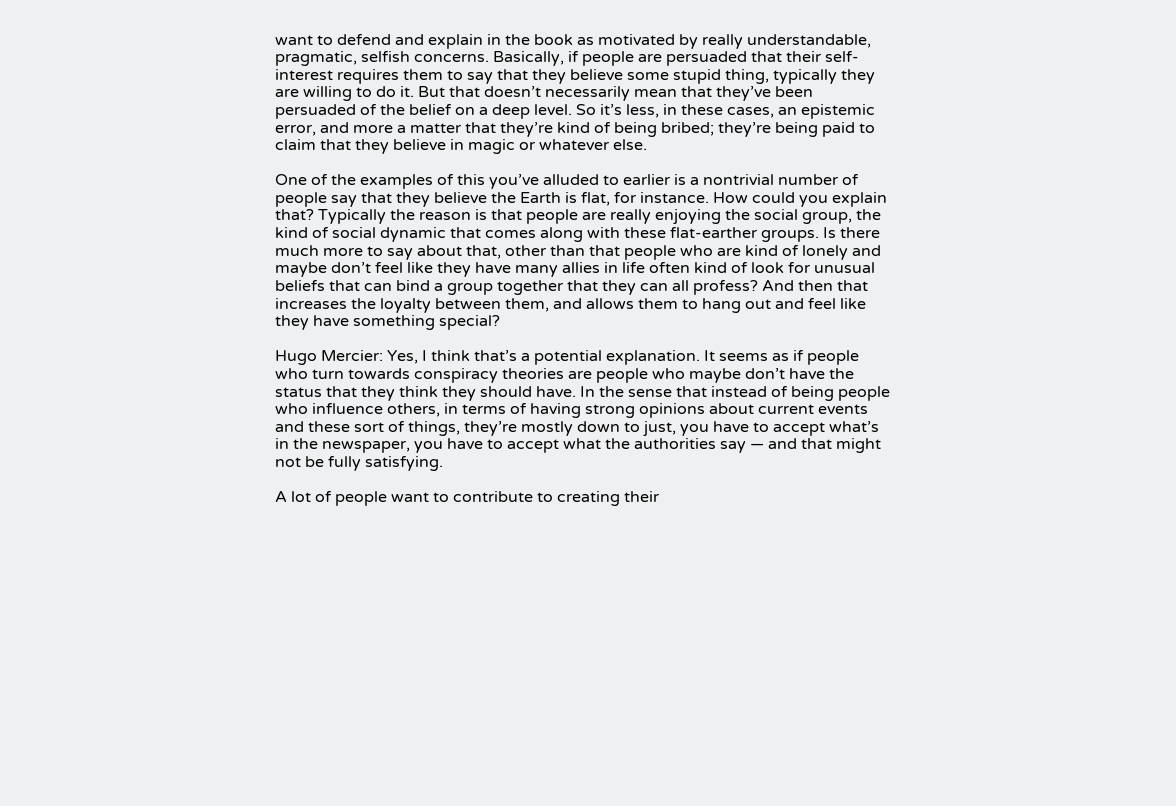want to defend and explain in the book as motivated by really understandable, pragmatic, selfish concerns. Basically, if people are persuaded that their self-interest requires them to say that they believe some stupid thing, typically they are willing to do it. But that doesn’t necessarily mean that they’ve been persuaded of the belief on a deep level. So it’s less, in these cases, an epistemic error, and more a matter that they’re kind of being bribed; they’re being paid to claim that they believe in magic or whatever else.

One of the examples of this you’ve alluded to earlier is a nontrivial number of people say that they believe the Earth is flat, for instance. How could you explain that? Typically the reason is that people are really enjoying the social group, the kind of social dynamic that comes along with these flat-earther groups. Is there much more to say about that, other than that people who are kind of lonely and maybe don’t feel like they have many allies in life often kind of look for unusual beliefs that can bind a group together that they can all profess? And then that increases the loyalty between them, and allows them to hang out and feel like they have something special?

Hugo Mercier: Yes, I think that’s a potential explanation. It seems as if people who turn towards conspiracy theories are people who maybe don’t have the status that they think they should have. In the sense that instead of being people who influence others, in terms of having strong opinions about current events and these sort of things, they’re mostly down to just, you have to accept what’s in the newspaper, you have to accept what the authorities say — and that might not be fully satisfying.

A lot of people want to contribute to creating their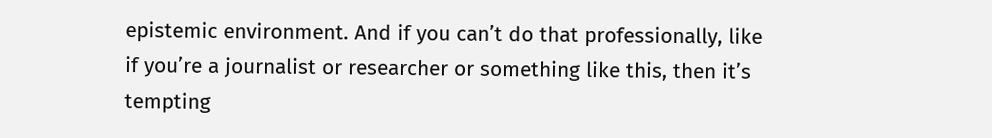epistemic environment. And if you can’t do that professionally, like if you’re a journalist or researcher or something like this, then it’s tempting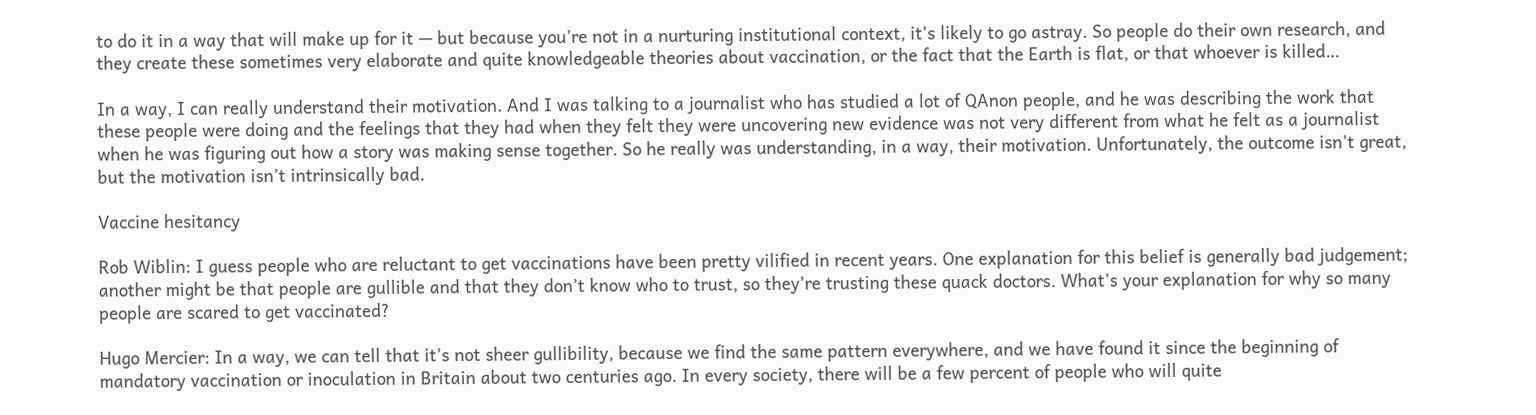to do it in a way that will make up for it — but because you’re not in a nurturing institutional context, it’s likely to go astray. So people do their own research, and they create these sometimes very elaborate and quite knowledgeable theories about vaccination, or the fact that the Earth is flat, or that whoever is killed…

In a way, I can really understand their motivation. And I was talking to a journalist who has studied a lot of QAnon people, and he was describing the work that these people were doing and the feelings that they had when they felt they were uncovering new evidence was not very different from what he felt as a journalist when he was figuring out how a story was making sense together. So he really was understanding, in a way, their motivation. Unfortunately, the outcome isn’t great, but the motivation isn’t intrinsically bad.

Vaccine hesitancy

Rob Wiblin: I guess people who are reluctant to get vaccinations have been pretty vilified in recent years. One explanation for this belief is generally bad judgement; another might be that people are gullible and that they don’t know who to trust, so they’re trusting these quack doctors. What’s your explanation for why so many people are scared to get vaccinated?

Hugo Mercier: In a way, we can tell that it’s not sheer gullibility, because we find the same pattern everywhere, and we have found it since the beginning of mandatory vaccination or inoculation in Britain about two centuries ago. In every society, there will be a few percent of people who will quite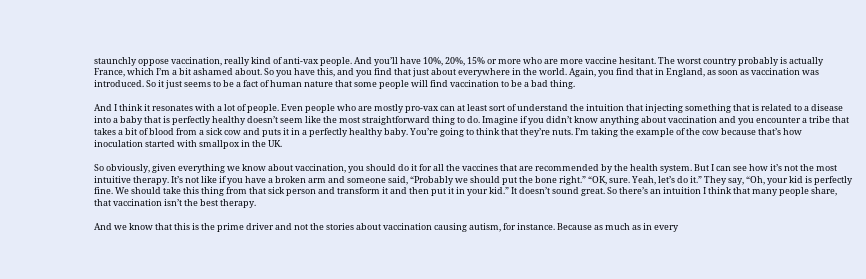staunchly oppose vaccination, really kind of anti-vax people. And you’ll have 10%, 20%, 15% or more who are more vaccine hesitant. The worst country probably is actually France, which I’m a bit ashamed about. So you have this, and you find that just about everywhere in the world. Again, you find that in England, as soon as vaccination was introduced. So it just seems to be a fact of human nature that some people will find vaccination to be a bad thing.

And I think it resonates with a lot of people. Even people who are mostly pro-vax can at least sort of understand the intuition that injecting something that is related to a disease into a baby that is perfectly healthy doesn’t seem like the most straightforward thing to do. Imagine if you didn’t know anything about vaccination and you encounter a tribe that takes a bit of blood from a sick cow and puts it in a perfectly healthy baby. You’re going to think that they’re nuts. I’m taking the example of the cow because that’s how inoculation started with smallpox in the UK.

So obviously, given everything we know about vaccination, you should do it for all the vaccines that are recommended by the health system. But I can see how it’s not the most intuitive therapy. It’s not like if you have a broken arm and someone said, “Probably we should put the bone right.” “OK, sure. Yeah, let’s do it.” They say, “Oh, your kid is perfectly fine. We should take this thing from that sick person and transform it and then put it in your kid.” It doesn’t sound great. So there’s an intuition I think that many people share, that vaccination isn’t the best therapy.

And we know that this is the prime driver and not the stories about vaccination causing autism, for instance. Because as much as in every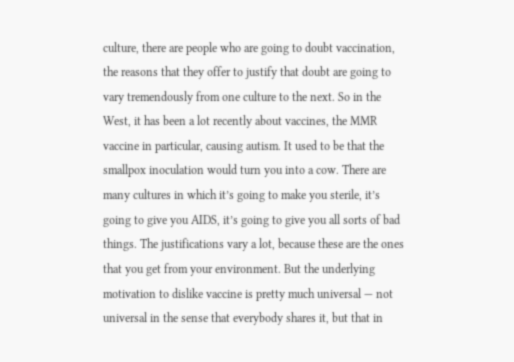culture, there are people who are going to doubt vaccination, the reasons that they offer to justify that doubt are going to vary tremendously from one culture to the next. So in the West, it has been a lot recently about vaccines, the MMR vaccine in particular, causing autism. It used to be that the smallpox inoculation would turn you into a cow. There are many cultures in which it’s going to make you sterile, it’s going to give you AIDS, it’s going to give you all sorts of bad things. The justifications vary a lot, because these are the ones that you get from your environment. But the underlying motivation to dislike vaccine is pretty much universal — not universal in the sense that everybody shares it, but that in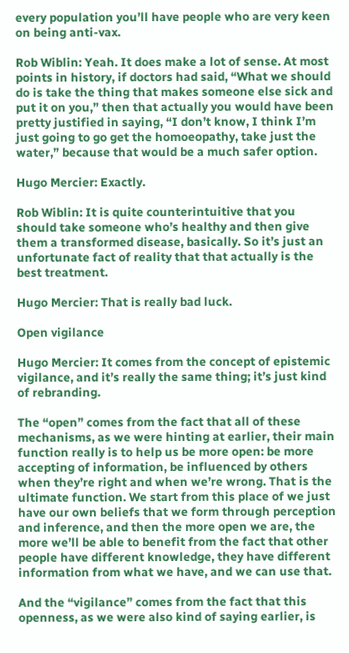every population you’ll have people who are very keen on being anti-vax.

Rob Wiblin: Yeah. It does make a lot of sense. At most points in history, if doctors had said, “What we should do is take the thing that makes someone else sick and put it on you,” then that actually you would have been pretty justified in saying, “I don’t know, I think I’m just going to go get the homoeopathy, take just the water,” because that would be a much safer option.

Hugo Mercier: Exactly.

Rob Wiblin: It is quite counterintuitive that you should take someone who’s healthy and then give them a transformed disease, basically. So it’s just an unfortunate fact of reality that that actually is the best treatment.

Hugo Mercier: That is really bad luck.

Open vigilance

Hugo Mercier: It comes from the concept of epistemic vigilance, and it’s really the same thing; it’s just kind of rebranding.

The “open” comes from the fact that all of these mechanisms, as we were hinting at earlier, their main function really is to help us be more open: be more accepting of information, be influenced by others when they’re right and when we’re wrong. That is the ultimate function. We start from this place of we just have our own beliefs that we form through perception and inference, and then the more open we are, the more we’ll be able to benefit from the fact that other people have different knowledge, they have different information from what we have, and we can use that.

And the “vigilance” comes from the fact that this openness, as we were also kind of saying earlier, is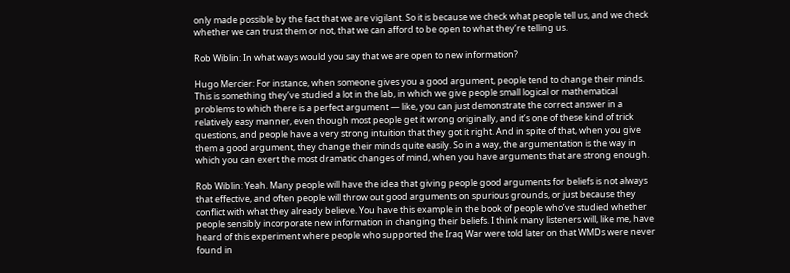only made possible by the fact that we are vigilant. So it is because we check what people tell us, and we check whether we can trust them or not, that we can afford to be open to what they’re telling us.

Rob Wiblin: In what ways would you say that we are open to new information?

Hugo Mercier: For instance, when someone gives you a good argument, people tend to change their minds. This is something they’ve studied a lot in the lab, in which we give people small logical or mathematical problems to which there is a perfect argument — like, you can just demonstrate the correct answer in a relatively easy manner, even though most people get it wrong originally, and it’s one of these kind of trick questions, and people have a very strong intuition that they got it right. And in spite of that, when you give them a good argument, they change their minds quite easily. So in a way, the argumentation is the way in which you can exert the most dramatic changes of mind, when you have arguments that are strong enough.

Rob Wiblin: Yeah. Many people will have the idea that giving people good arguments for beliefs is not always that effective, and often people will throw out good arguments on spurious grounds, or just because they conflict with what they already believe. You have this example in the book of people who’ve studied whether people sensibly incorporate new information in changing their beliefs. I think many listeners will, like me, have heard of this experiment where people who supported the Iraq War were told later on that WMDs were never found in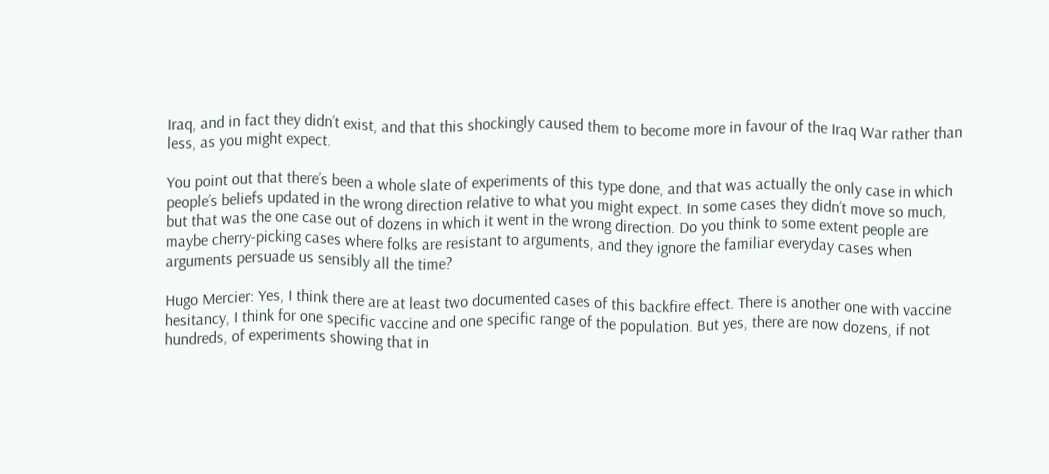Iraq, and in fact they didn’t exist, and that this shockingly caused them to become more in favour of the Iraq War rather than less, as you might expect.

You point out that there’s been a whole slate of experiments of this type done, and that was actually the only case in which people’s beliefs updated in the wrong direction relative to what you might expect. In some cases they didn’t move so much, but that was the one case out of dozens in which it went in the wrong direction. Do you think to some extent people are maybe cherry-picking cases where folks are resistant to arguments, and they ignore the familiar everyday cases when arguments persuade us sensibly all the time?

Hugo Mercier: Yes, I think there are at least two documented cases of this backfire effect. There is another one with vaccine hesitancy, I think for one specific vaccine and one specific range of the population. But yes, there are now dozens, if not hundreds, of experiments showing that in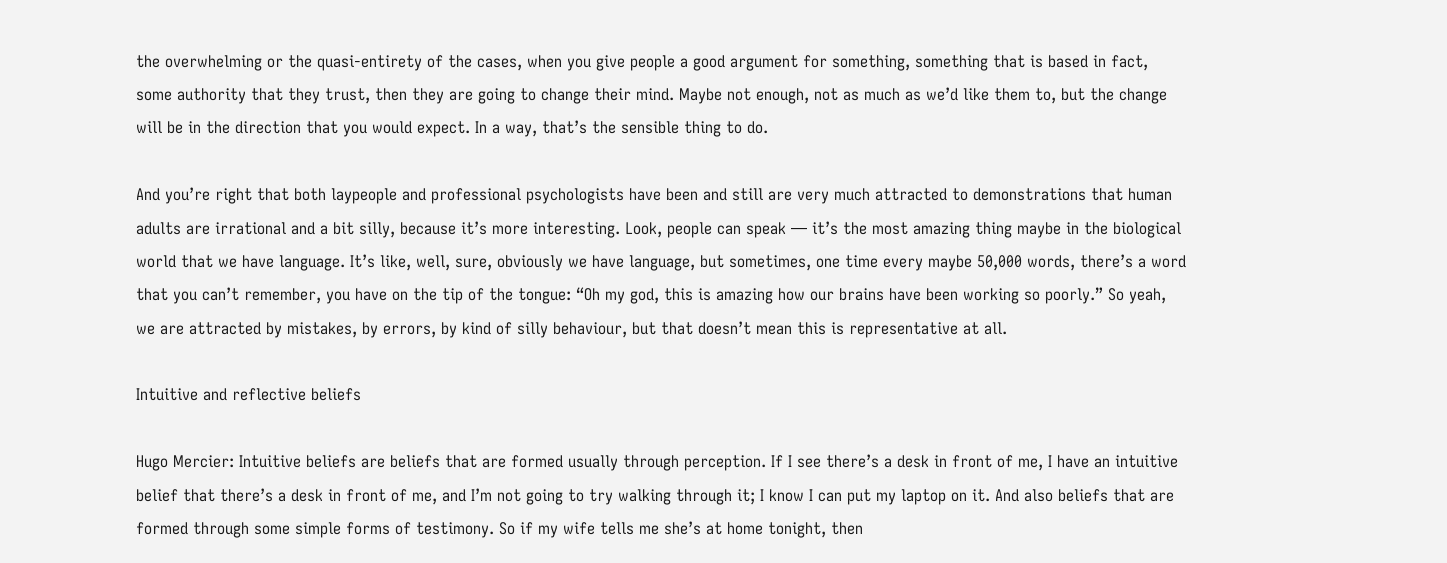the overwhelming or the quasi-entirety of the cases, when you give people a good argument for something, something that is based in fact, some authority that they trust, then they are going to change their mind. Maybe not enough, not as much as we’d like them to, but the change will be in the direction that you would expect. In a way, that’s the sensible thing to do.

And you’re right that both laypeople and professional psychologists have been and still are very much attracted to demonstrations that human adults are irrational and a bit silly, because it’s more interesting. Look, people can speak — it’s the most amazing thing maybe in the biological world that we have language. It’s like, well, sure, obviously we have language, but sometimes, one time every maybe 50,000 words, there’s a word that you can’t remember, you have on the tip of the tongue: “Oh my god, this is amazing how our brains have been working so poorly.” So yeah, we are attracted by mistakes, by errors, by kind of silly behaviour, but that doesn’t mean this is representative at all.

Intuitive and reflective beliefs

Hugo Mercier: Intuitive beliefs are beliefs that are formed usually through perception. If I see there’s a desk in front of me, I have an intuitive belief that there’s a desk in front of me, and I’m not going to try walking through it; I know I can put my laptop on it. And also beliefs that are formed through some simple forms of testimony. So if my wife tells me she’s at home tonight, then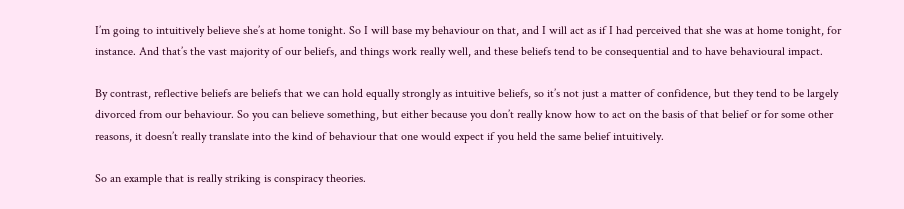I’m going to intuitively believe she’s at home tonight. So I will base my behaviour on that, and I will act as if I had perceived that she was at home tonight, for instance. And that’s the vast majority of our beliefs, and things work really well, and these beliefs tend to be consequential and to have behavioural impact.

By contrast, reflective beliefs are beliefs that we can hold equally strongly as intuitive beliefs, so it’s not just a matter of confidence, but they tend to be largely divorced from our behaviour. So you can believe something, but either because you don’t really know how to act on the basis of that belief or for some other reasons, it doesn’t really translate into the kind of behaviour that one would expect if you held the same belief intuitively.

So an example that is really striking is conspiracy theories.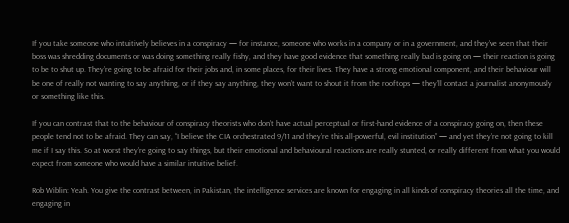If you take someone who intuitively believes in a conspiracy — for instance, someone who works in a company or in a government, and they’ve seen that their boss was shredding documents or was doing something really fishy, and they have good evidence that something really bad is going on — their reaction is going to be to shut up. They’re going to be afraid for their jobs and, in some places, for their lives. They have a strong emotional component, and their behaviour will be one of really not wanting to say anything, or if they say anything, they won’t want to shout it from the rooftops — they’ll contact a journalist anonymously or something like this.

If you can contrast that to the behaviour of conspiracy theorists who don’t have actual perceptual or first-hand evidence of a conspiracy going on, then these people tend not to be afraid. They can say, “I believe the CIA orchestrated 9/11 and they’re this all-powerful, evil institution” — and yet they’re not going to kill me if I say this. So at worst they’re going to say things, but their emotional and behavioural reactions are really stunted, or really different from what you would expect from someone who would have a similar intuitive belief.

Rob Wiblin: Yeah. You give the contrast between, in Pakistan, the intelligence services are known for engaging in all kinds of conspiracy theories all the time, and engaging in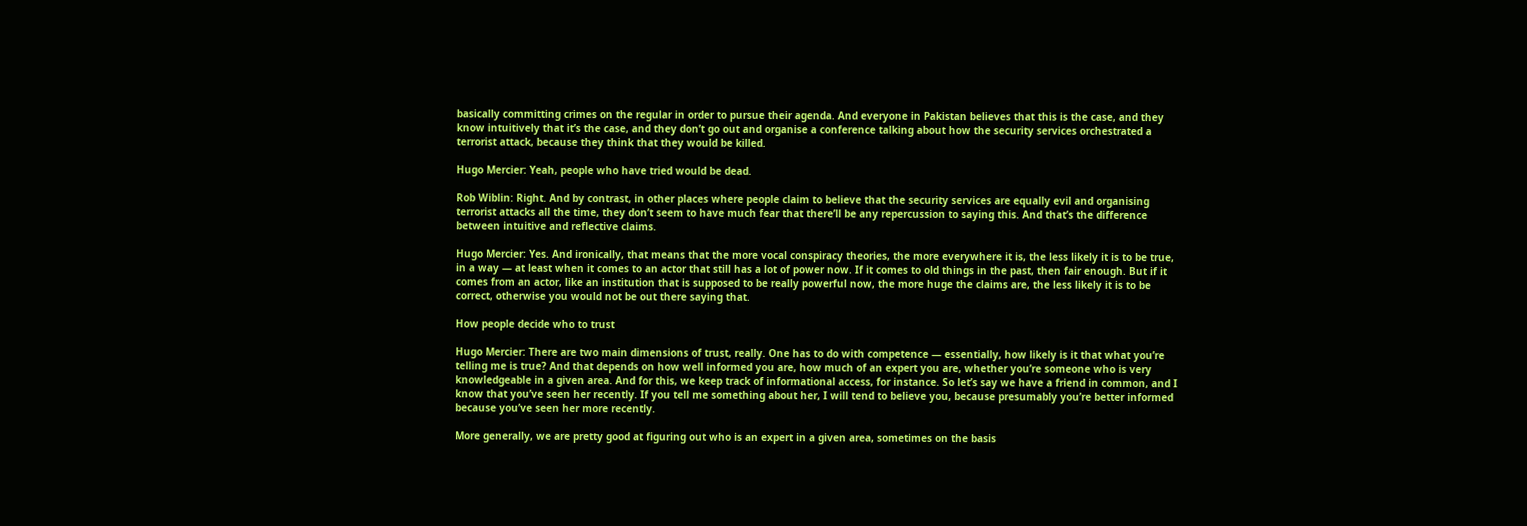basically committing crimes on the regular in order to pursue their agenda. And everyone in Pakistan believes that this is the case, and they know intuitively that it’s the case, and they don’t go out and organise a conference talking about how the security services orchestrated a terrorist attack, because they think that they would be killed.

Hugo Mercier: Yeah, people who have tried would be dead.

Rob Wiblin: Right. And by contrast, in other places where people claim to believe that the security services are equally evil and organising terrorist attacks all the time, they don’t seem to have much fear that there’ll be any repercussion to saying this. And that’s the difference between intuitive and reflective claims.

Hugo Mercier: Yes. And ironically, that means that the more vocal conspiracy theories, the more everywhere it is, the less likely it is to be true, in a way — at least when it comes to an actor that still has a lot of power now. If it comes to old things in the past, then fair enough. But if it comes from an actor, like an institution that is supposed to be really powerful now, the more huge the claims are, the less likely it is to be correct, otherwise you would not be out there saying that.

How people decide who to trust

Hugo Mercier: There are two main dimensions of trust, really. One has to do with competence — essentially, how likely is it that what you’re telling me is true? And that depends on how well informed you are, how much of an expert you are, whether you’re someone who is very knowledgeable in a given area. And for this, we keep track of informational access, for instance. So let’s say we have a friend in common, and I know that you’ve seen her recently. If you tell me something about her, I will tend to believe you, because presumably you’re better informed because you’ve seen her more recently.

More generally, we are pretty good at figuring out who is an expert in a given area, sometimes on the basis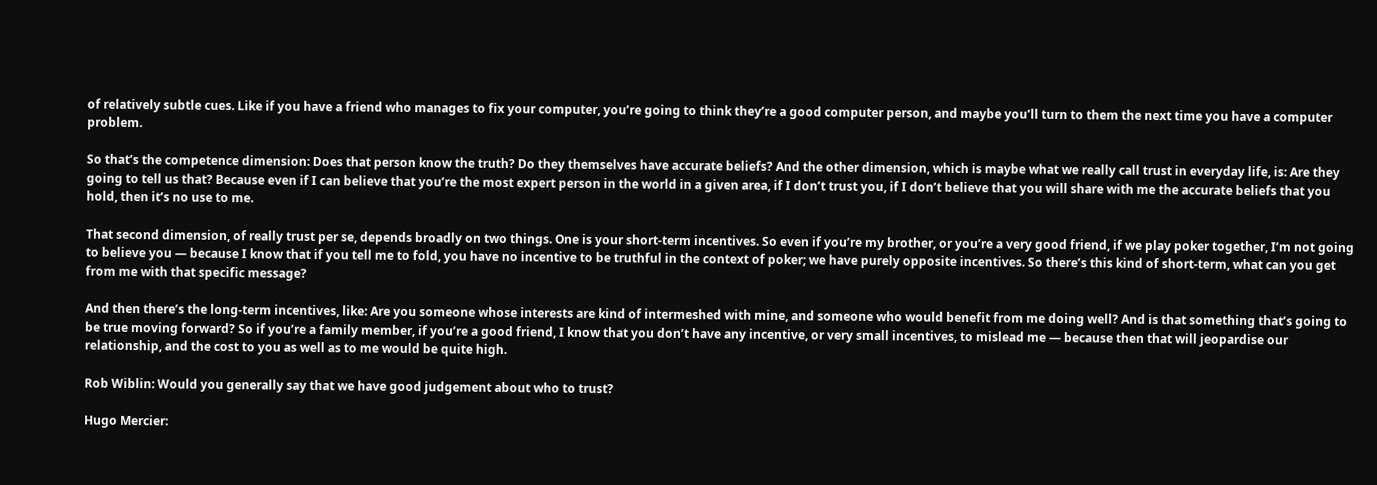of relatively subtle cues. Like if you have a friend who manages to fix your computer, you’re going to think they’re a good computer person, and maybe you’ll turn to them the next time you have a computer problem.

So that’s the competence dimension: Does that person know the truth? Do they themselves have accurate beliefs? And the other dimension, which is maybe what we really call trust in everyday life, is: Are they going to tell us that? Because even if I can believe that you’re the most expert person in the world in a given area, if I don’t trust you, if I don’t believe that you will share with me the accurate beliefs that you hold, then it’s no use to me.

That second dimension, of really trust per se, depends broadly on two things. One is your short-term incentives. So even if you’re my brother, or you’re a very good friend, if we play poker together, I’m not going to believe you — because I know that if you tell me to fold, you have no incentive to be truthful in the context of poker; we have purely opposite incentives. So there’s this kind of short-term, what can you get from me with that specific message?

And then there’s the long-term incentives, like: Are you someone whose interests are kind of intermeshed with mine, and someone who would benefit from me doing well? And is that something that’s going to be true moving forward? So if you’re a family member, if you’re a good friend, I know that you don’t have any incentive, or very small incentives, to mislead me — because then that will jeopardise our relationship, and the cost to you as well as to me would be quite high.

Rob Wiblin: Would you generally say that we have good judgement about who to trust?

Hugo Mercier: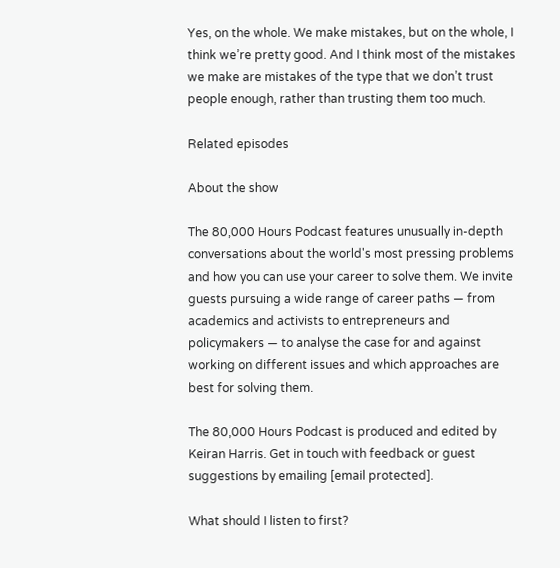Yes, on the whole. We make mistakes, but on the whole, I think we’re pretty good. And I think most of the mistakes we make are mistakes of the type that we don’t trust people enough, rather than trusting them too much.

Related episodes

About the show

The 80,000 Hours Podcast features unusually in-depth conversations about the world's most pressing problems and how you can use your career to solve them. We invite guests pursuing a wide range of career paths — from academics and activists to entrepreneurs and policymakers — to analyse the case for and against working on different issues and which approaches are best for solving them.

The 80,000 Hours Podcast is produced and edited by Keiran Harris. Get in touch with feedback or guest suggestions by emailing [email protected].

What should I listen to first?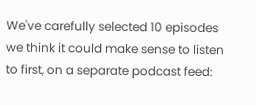We've carefully selected 10 episodes we think it could make sense to listen to first, on a separate podcast feed: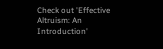Check out 'Effective Altruism: An Introduction'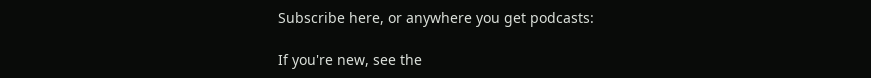Subscribe here, or anywhere you get podcasts:

If you're new, see the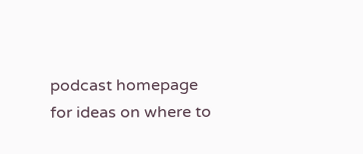podcast homepage for ideas on where to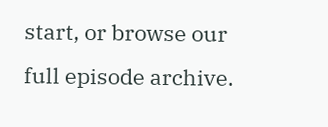start, or browse our full episode archive.